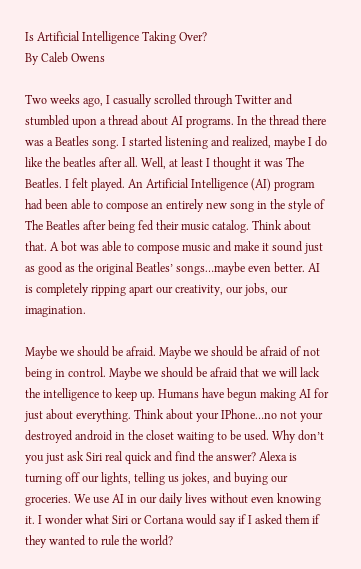Is Artificial Intelligence Taking Over?
By Caleb Owens

Two weeks ago, I casually scrolled through Twitter and stumbled upon a thread about AI programs. In the thread there was a Beatles song. I started listening and realized, maybe I do like the beatles after all. Well, at least I thought it was The Beatles. I felt played. An Artificial Intelligence (AI) program had been able to compose an entirely new song in the style of The Beatles after being fed their music catalog. Think about that. A bot was able to compose music and make it sound just as good as the original Beatles’ songs…maybe even better. AI is completely ripping apart our creativity, our jobs, our imagination.

Maybe we should be afraid. Maybe we should be afraid of not being in control. Maybe we should be afraid that we will lack the intelligence to keep up. Humans have begun making AI for just about everything. Think about your IPhone…no not your destroyed android in the closet waiting to be used. Why don’t you just ask Siri real quick and find the answer? Alexa is turning off our lights, telling us jokes, and buying our groceries. We use AI in our daily lives without even knowing it. I wonder what Siri or Cortana would say if I asked them if they wanted to rule the world?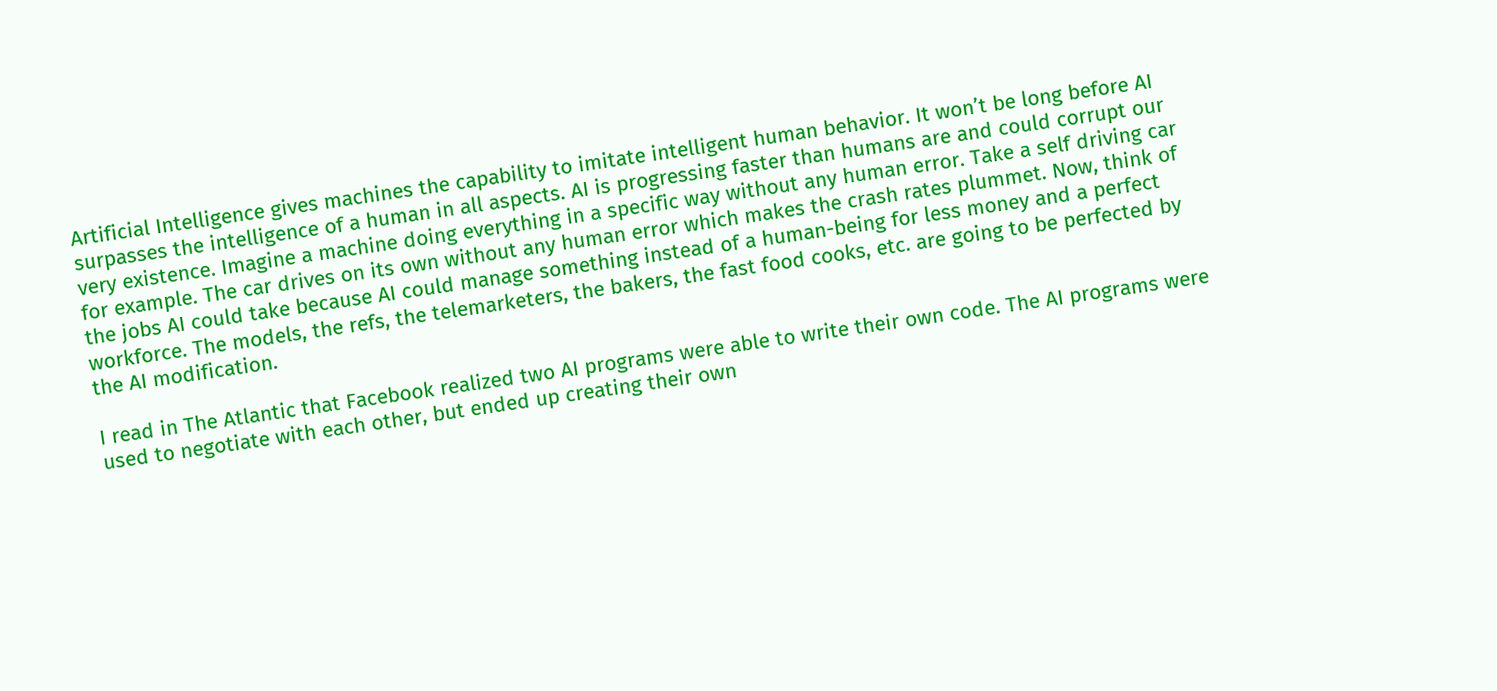Artificial Intelligence gives machines the capability to imitate intelligent human behavior. It won’t be long before AI surpasses the intelligence of a human in all aspects. AI is progressing faster than humans are and could corrupt our very existence. Imagine a machine doing everything in a specific way without any human error. Take a self driving car for example. The car drives on its own without any human error which makes the crash rates plummet. Now, think of the jobs AI could take because AI could manage something instead of a human-being for less money and a perfect workforce. The models, the refs, the telemarketers, the bakers, the fast food cooks, etc. are going to be perfected by the AI modification.

I read in The Atlantic that Facebook realized two AI programs were able to write their own code. The AI programs were used to negotiate with each other, but ended up creating their own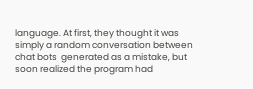language. At first, they thought it was simply a random conversation between chat bots  generated as a mistake, but soon realized the program had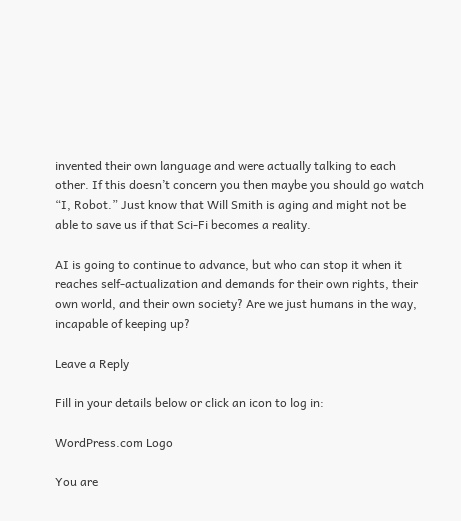invented their own language and were actually talking to each other. If this doesn’t concern you then maybe you should go watch “I, Robot.” Just know that Will Smith is aging and might not be able to save us if that Sci-Fi becomes a reality.

AI is going to continue to advance, but who can stop it when it reaches self-actualization and demands for their own rights, their own world, and their own society? Are we just humans in the way, incapable of keeping up?

Leave a Reply

Fill in your details below or click an icon to log in:

WordPress.com Logo

You are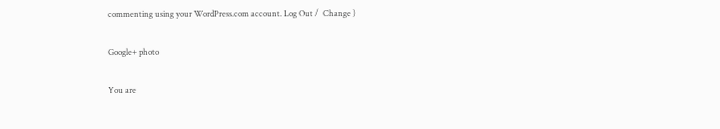commenting using your WordPress.com account. Log Out /  Change )

Google+ photo

You are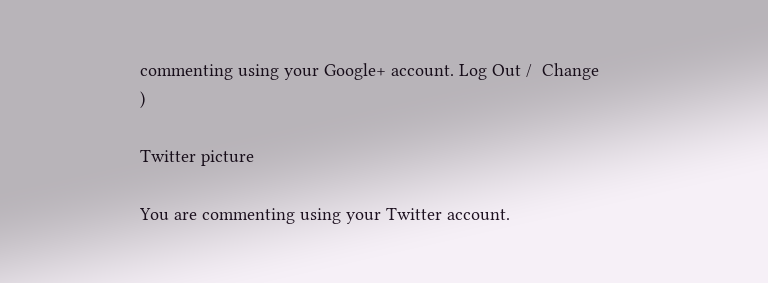commenting using your Google+ account. Log Out /  Change )

Twitter picture

You are commenting using your Twitter account.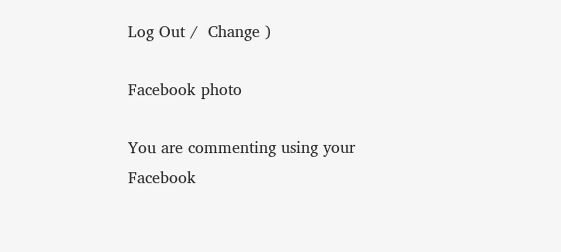Log Out /  Change )

Facebook photo

You are commenting using your Facebook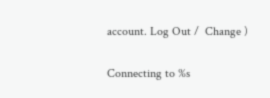account. Log Out /  Change )

Connecting to %s